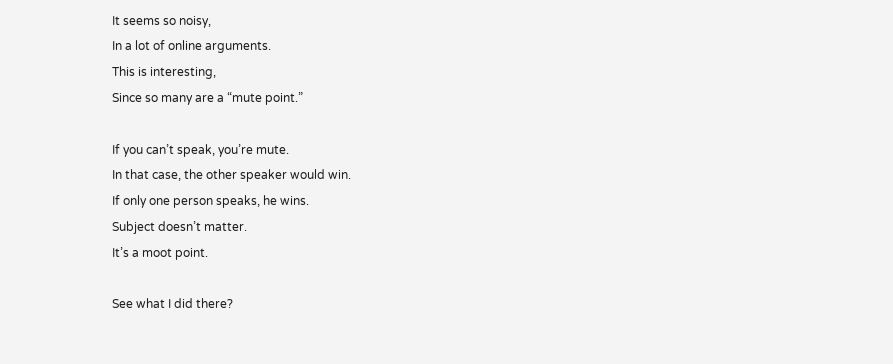It seems so noisy,
In a lot of online arguments.
This is interesting,
Since so many are a “mute point.”

If you can’t speak, you’re mute.
In that case, the other speaker would win.
If only one person speaks, he wins.
Subject doesn’t matter.
It’s a moot point.

See what I did there?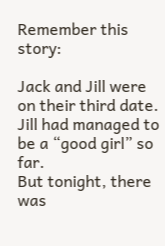Remember this story:

Jack and Jill were on their third date.
Jill had managed to be a “good girl” so far.
But tonight, there was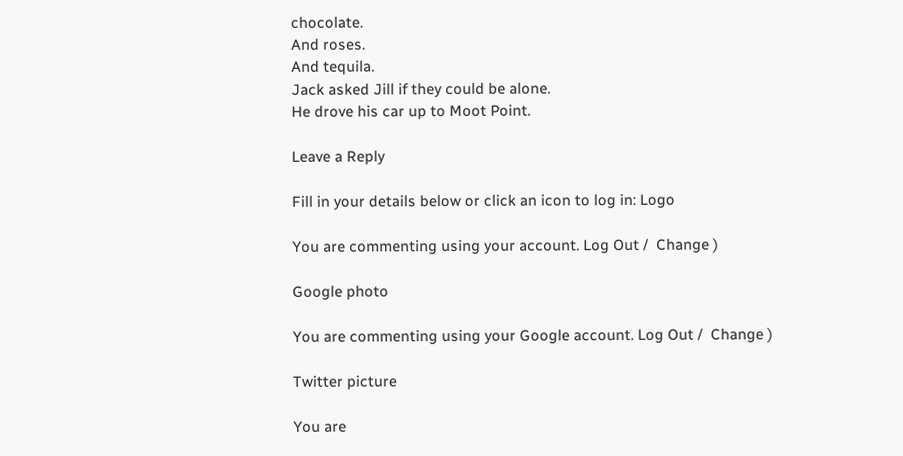chocolate.
And roses.
And tequila.
Jack asked Jill if they could be alone.
He drove his car up to Moot Point.

Leave a Reply

Fill in your details below or click an icon to log in: Logo

You are commenting using your account. Log Out /  Change )

Google photo

You are commenting using your Google account. Log Out /  Change )

Twitter picture

You are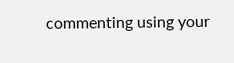commenting using your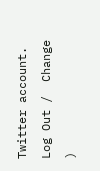Twitter account. Log Out /  Change )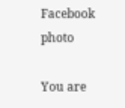Facebook photo

You are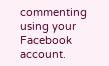commenting using your Facebook account.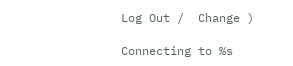Log Out /  Change )

Connecting to %s